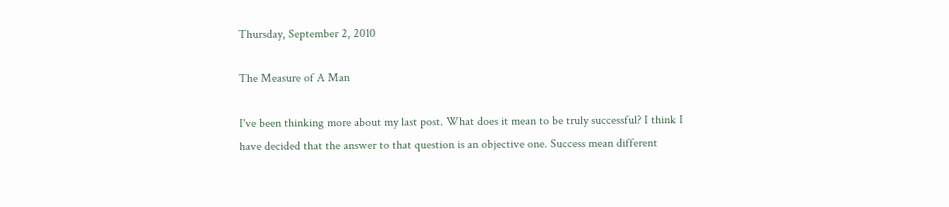Thursday, September 2, 2010

The Measure of A Man

I've been thinking more about my last post. What does it mean to be truly successful? I think I have decided that the answer to that question is an objective one. Success mean different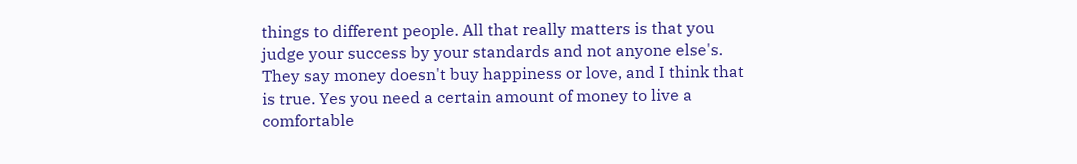things to different people. All that really matters is that you judge your success by your standards and not anyone else's. They say money doesn't buy happiness or love, and I think that is true. Yes you need a certain amount of money to live a comfortable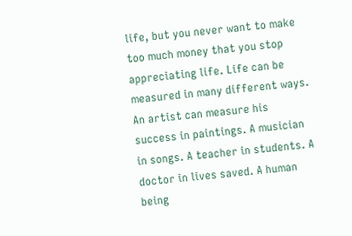life, but you never want to make too much money that you stop appreciating life. Life can be measured in many different ways. An artist can measure his success in paintings. A musician in songs. A teacher in students. A doctor in lives saved. A human being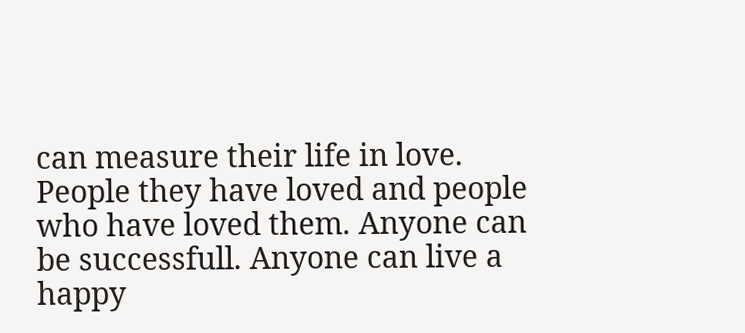can measure their life in love. People they have loved and people who have loved them. Anyone can be successfull. Anyone can live a happy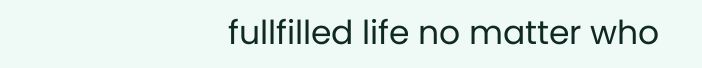fullfilled life no matter who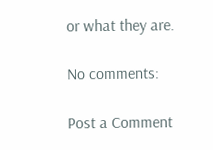or what they are.

No comments:

Post a Comment